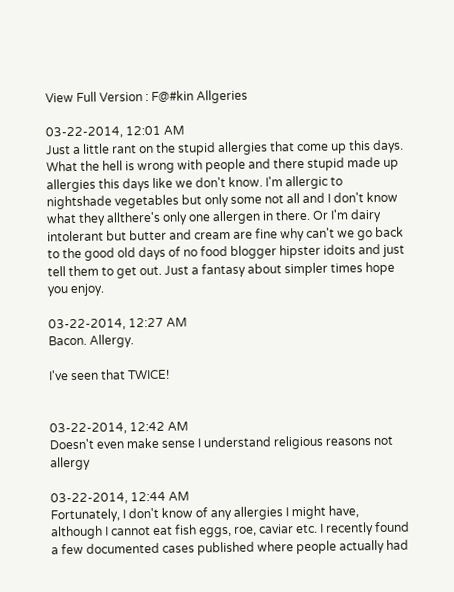View Full Version : F@#kin Allgeries

03-22-2014, 12:01 AM
Just a little rant on the stupid allergies that come up this days. What the hell is wrong with people and there stupid made up allergies this days like we don't know. I'm allergic to nightshade vegetables but only some not all and I don't know what they allthere's only one allergen in there. Or I'm dairy intolerant but butter and cream are fine why can't we go back to the good old days of no food blogger hipster idoits and just tell them to get out. Just a fantasy about simpler times hope you enjoy.

03-22-2014, 12:27 AM
Bacon. Allergy.

I've seen that TWICE!


03-22-2014, 12:42 AM
Doesn't even make sense I understand religious reasons not allergy

03-22-2014, 12:44 AM
Fortunately, I don't know of any allergies I might have, although I cannot eat fish eggs, roe, caviar etc. I recently found a few documented cases published where people actually had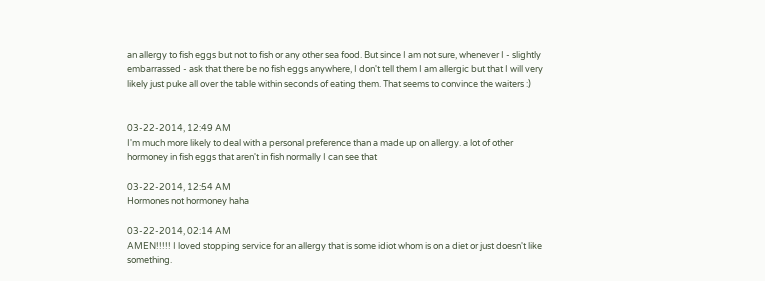an allergy to fish eggs but not to fish or any other sea food. But since I am not sure, whenever I - slightly embarrassed - ask that there be no fish eggs anywhere, I don't tell them I am allergic but that I will very likely just puke all over the table within seconds of eating them. That seems to convince the waiters :)


03-22-2014, 12:49 AM
I'm much more likely to deal with a personal preference than a made up on allergy. a lot of other hormoney in fish eggs that aren't in fish normally I can see that

03-22-2014, 12:54 AM
Hormones not hormoney haha

03-22-2014, 02:14 AM
AMEN!!!!! I loved stopping service for an allergy that is some idiot whom is on a diet or just doesn't like something.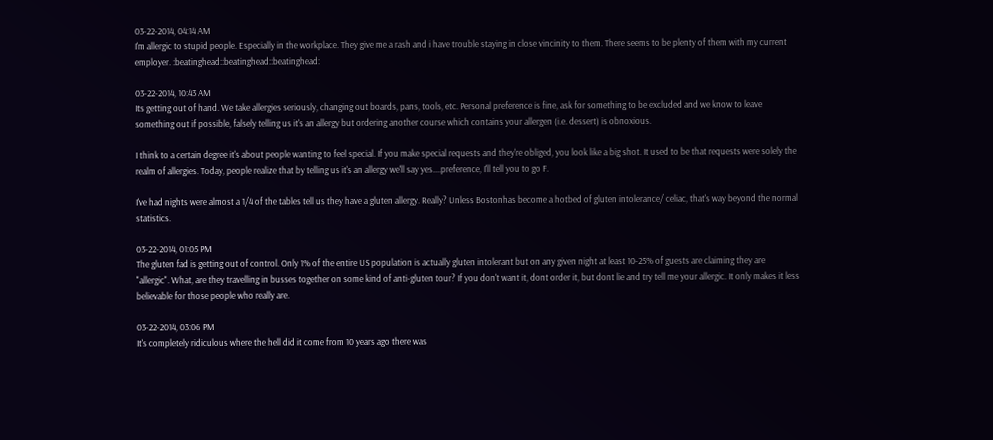03-22-2014, 04:14 AM
I'm allergic to stupid people. Especially in the workplace. They give me a rash and i have trouble staying in close vincinity to them. There seems to be plenty of them with my current employer. :beatinghead::beatinghead::beatinghead:

03-22-2014, 10:43 AM
Its getting out of hand. We take allergies seriously, changing out boards, pans, tools, etc. Personal preference is fine, ask for something to be excluded and we know to leave something out if possible, falsely telling us it's an allergy but ordering another course which contains your allergen (i.e. dessert) is obnoxious.

I think to a certain degree it's about people wanting to feel special. If you make special requests and they're obliged, you look like a big shot. It used to be that requests were solely the realm of allergies. Today, people realize that by telling us it's an allergy we'll say yes....preference, I'll tell you to go F.

I've had nights were almost a 1/4 of the tables tell us they have a gluten allergy. Really? Unless Bostonhas become a hotbed of gluten intolerance/ celiac, that's way beyond the normal statistics.

03-22-2014, 01:05 PM
The gluten fad is getting out of control. Only 1% of the entire US population is actually gluten intolerant but on any given night at least 10-25% of guests are claiming they are "allergic". What, are they travelling in busses together on some kind of anti-gluten tour? If you don't want it, dont order it, but dont lie and try tell me your allergic. It only makes it less believable for those people who really are.

03-22-2014, 03:06 PM
It's completely ridiculous where the hell did it come from 10 years ago there was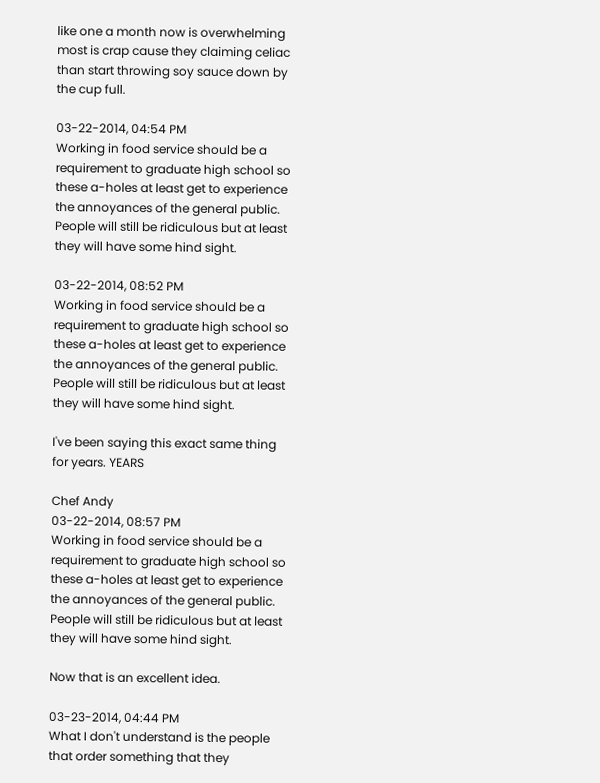like one a month now is overwhelming most is crap cause they claiming celiac than start throwing soy sauce down by the cup full.

03-22-2014, 04:54 PM
Working in food service should be a requirement to graduate high school so these a-holes at least get to experience the annoyances of the general public. People will still be ridiculous but at least they will have some hind sight.

03-22-2014, 08:52 PM
Working in food service should be a requirement to graduate high school so these a-holes at least get to experience the annoyances of the general public. People will still be ridiculous but at least they will have some hind sight.

I've been saying this exact same thing for years. YEARS

Chef Andy
03-22-2014, 08:57 PM
Working in food service should be a requirement to graduate high school so these a-holes at least get to experience the annoyances of the general public. People will still be ridiculous but at least they will have some hind sight.

Now that is an excellent idea.

03-23-2014, 04:44 PM
What I don't understand is the people that order something that they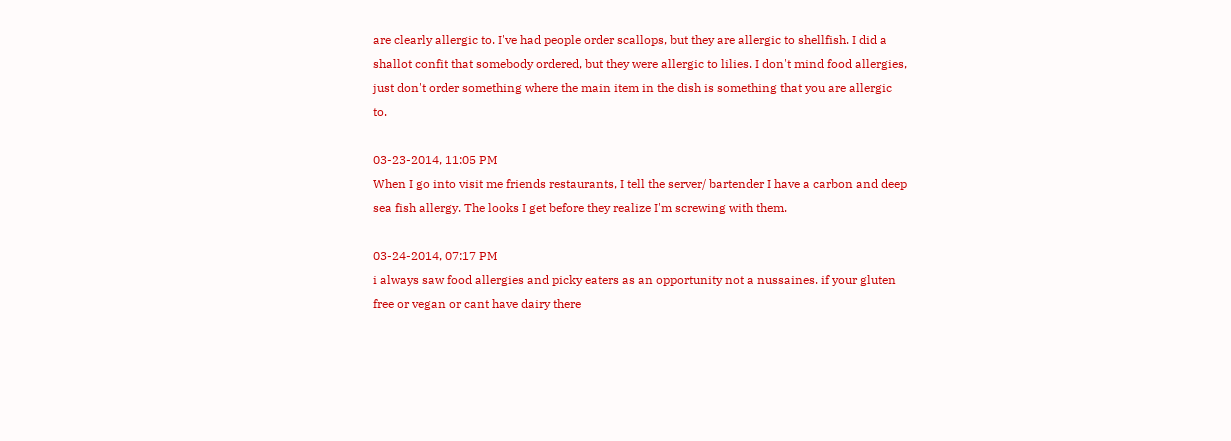are clearly allergic to. I've had people order scallops, but they are allergic to shellfish. I did a shallot confit that somebody ordered, but they were allergic to lilies. I don't mind food allergies, just don't order something where the main item in the dish is something that you are allergic to.

03-23-2014, 11:05 PM
When I go into visit me friends restaurants, I tell the server/ bartender I have a carbon and deep sea fish allergy. The looks I get before they realize I'm screwing with them.

03-24-2014, 07:17 PM
i always saw food allergies and picky eaters as an opportunity not a nussaines. if your gluten free or vegan or cant have dairy there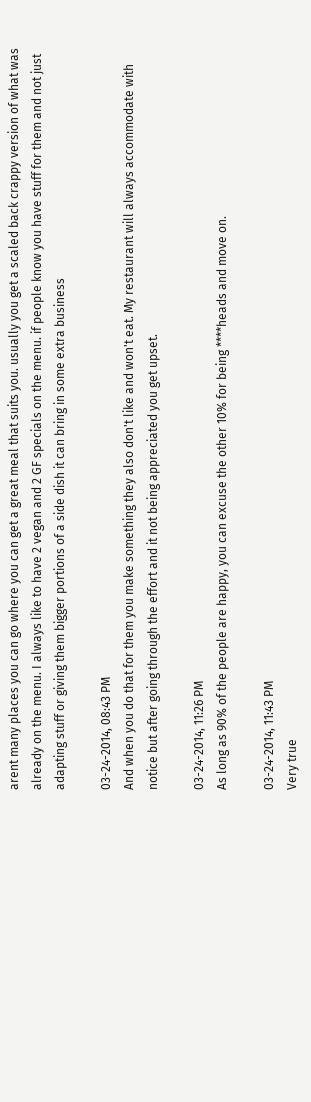arent many places you can go where you can get a great meal that suits you. usually you get a scaled back crappy version of what was already on the menu. I always like to have 2 vegan and 2 GF specials on the menu. if people know you have stuff for them and not just adapting stuff or giving them bigger portions of a side dish it can bring in some extra business

03-24-2014, 08:43 PM
And when you do that for them you make something they also don't like and won't eat. My restaurant will always accommodate with notice but after going through the effort and it not being appreciated you get upset.

03-24-2014, 11:26 PM
As long as 90% of the people are happy, you can excuse the other 10% for being ****heads and move on.

03-24-2014, 11:43 PM
Very true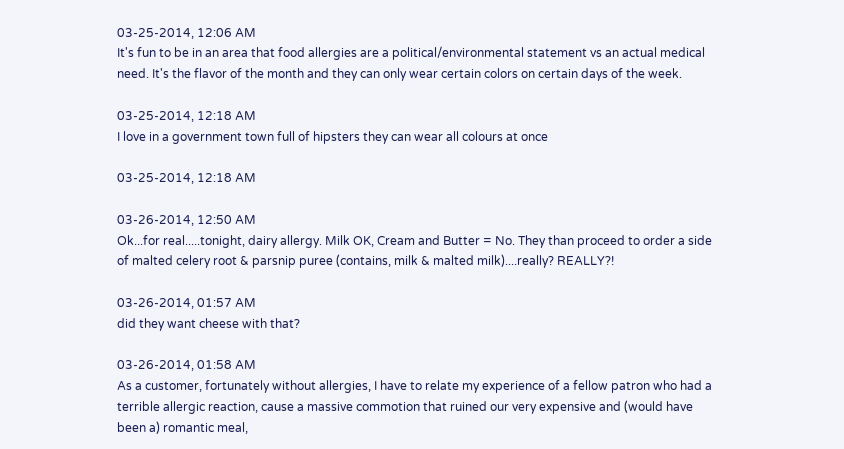03-25-2014, 12:06 AM
It's fun to be in an area that food allergies are a political/environmental statement vs an actual medical need. It's the flavor of the month and they can only wear certain colors on certain days of the week.

03-25-2014, 12:18 AM
I love in a government town full of hipsters they can wear all colours at once

03-25-2014, 12:18 AM

03-26-2014, 12:50 AM
Ok...for real.....tonight, dairy allergy. Milk OK, Cream and Butter = No. They than proceed to order a side of malted celery root & parsnip puree (contains, milk & malted milk)....really? REALLY?!

03-26-2014, 01:57 AM
did they want cheese with that?

03-26-2014, 01:58 AM
As a customer, fortunately without allergies, I have to relate my experience of a fellow patron who had a terrible allergic reaction, cause a massive commotion that ruined our very expensive and (would have been a) romantic meal,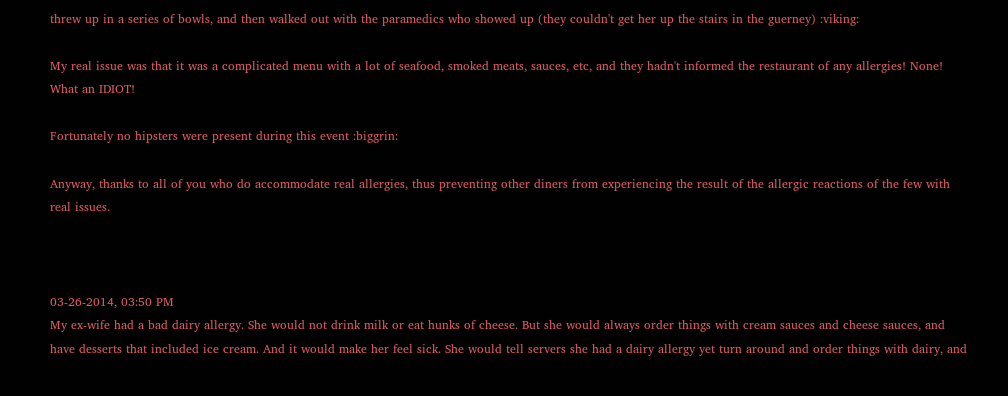threw up in a series of bowls, and then walked out with the paramedics who showed up (they couldn't get her up the stairs in the guerney) :viking:

My real issue was that it was a complicated menu with a lot of seafood, smoked meats, sauces, etc, and they hadn't informed the restaurant of any allergies! None! What an IDIOT!

Fortunately no hipsters were present during this event :biggrin:

Anyway, thanks to all of you who do accommodate real allergies, thus preventing other diners from experiencing the result of the allergic reactions of the few with real issues.



03-26-2014, 03:50 PM
My ex-wife had a bad dairy allergy. She would not drink milk or eat hunks of cheese. But she would always order things with cream sauces and cheese sauces, and have desserts that included ice cream. And it would make her feel sick. She would tell servers she had a dairy allergy yet turn around and order things with dairy, and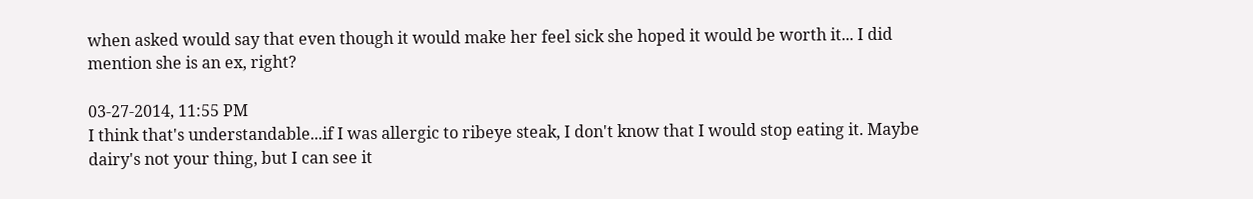when asked would say that even though it would make her feel sick she hoped it would be worth it... I did mention she is an ex, right?

03-27-2014, 11:55 PM
I think that's understandable...if I was allergic to ribeye steak, I don't know that I would stop eating it. Maybe dairy's not your thing, but I can see it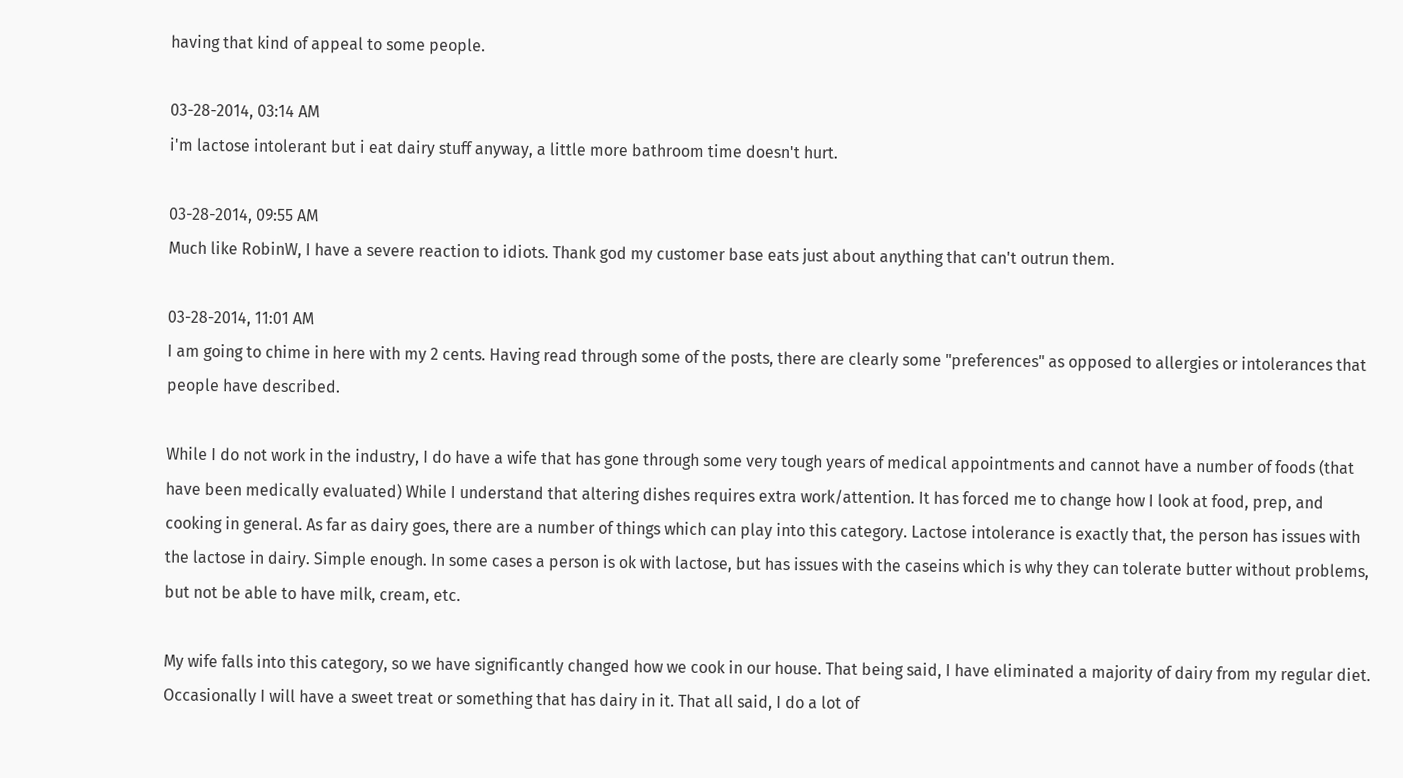having that kind of appeal to some people.

03-28-2014, 03:14 AM
i'm lactose intolerant but i eat dairy stuff anyway, a little more bathroom time doesn't hurt.

03-28-2014, 09:55 AM
Much like RobinW, I have a severe reaction to idiots. Thank god my customer base eats just about anything that can't outrun them.

03-28-2014, 11:01 AM
I am going to chime in here with my 2 cents. Having read through some of the posts, there are clearly some "preferences" as opposed to allergies or intolerances that people have described.

While I do not work in the industry, I do have a wife that has gone through some very tough years of medical appointments and cannot have a number of foods (that have been medically evaluated) While I understand that altering dishes requires extra work/attention. It has forced me to change how I look at food, prep, and cooking in general. As far as dairy goes, there are a number of things which can play into this category. Lactose intolerance is exactly that, the person has issues with the lactose in dairy. Simple enough. In some cases a person is ok with lactose, but has issues with the caseins which is why they can tolerate butter without problems, but not be able to have milk, cream, etc.

My wife falls into this category, so we have significantly changed how we cook in our house. That being said, I have eliminated a majority of dairy from my regular diet. Occasionally I will have a sweet treat or something that has dairy in it. That all said, I do a lot of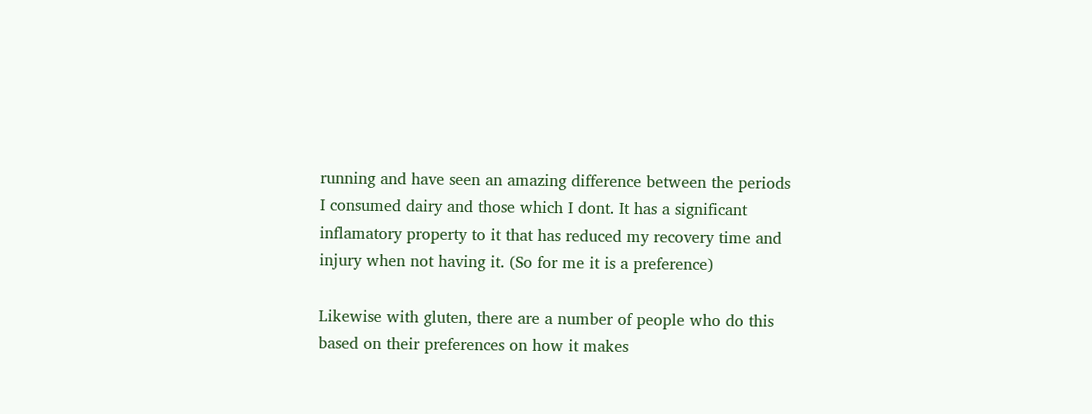running and have seen an amazing difference between the periods I consumed dairy and those which I dont. It has a significant inflamatory property to it that has reduced my recovery time and injury when not having it. (So for me it is a preference)

Likewise with gluten, there are a number of people who do this based on their preferences on how it makes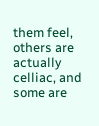them feel, others are actually celliac, and some are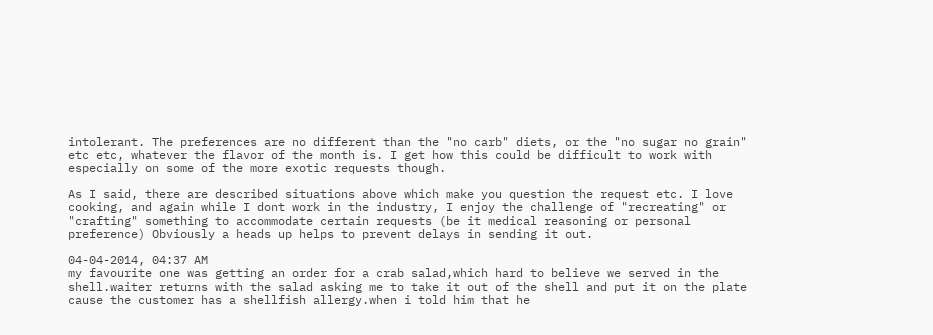intolerant. The preferences are no different than the "no carb" diets, or the "no sugar no grain" etc etc, whatever the flavor of the month is. I get how this could be difficult to work with especially on some of the more exotic requests though.

As I said, there are described situations above which make you question the request etc. I love cooking, and again while I dont work in the industry, I enjoy the challenge of "recreating" or "crafting" something to accommodate certain requests (be it medical reasoning or personal preference) Obviously a heads up helps to prevent delays in sending it out.

04-04-2014, 04:37 AM
my favourite one was getting an order for a crab salad,which hard to believe we served in the shell.waiter returns with the salad asking me to take it out of the shell and put it on the plate cause the customer has a shellfish allergy.when i told him that he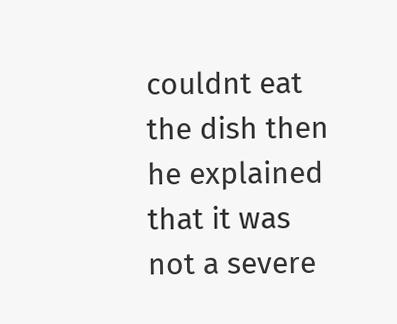couldnt eat the dish then he explained that it was not a severe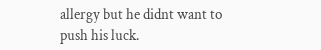allergy but he didnt want to push his luck.